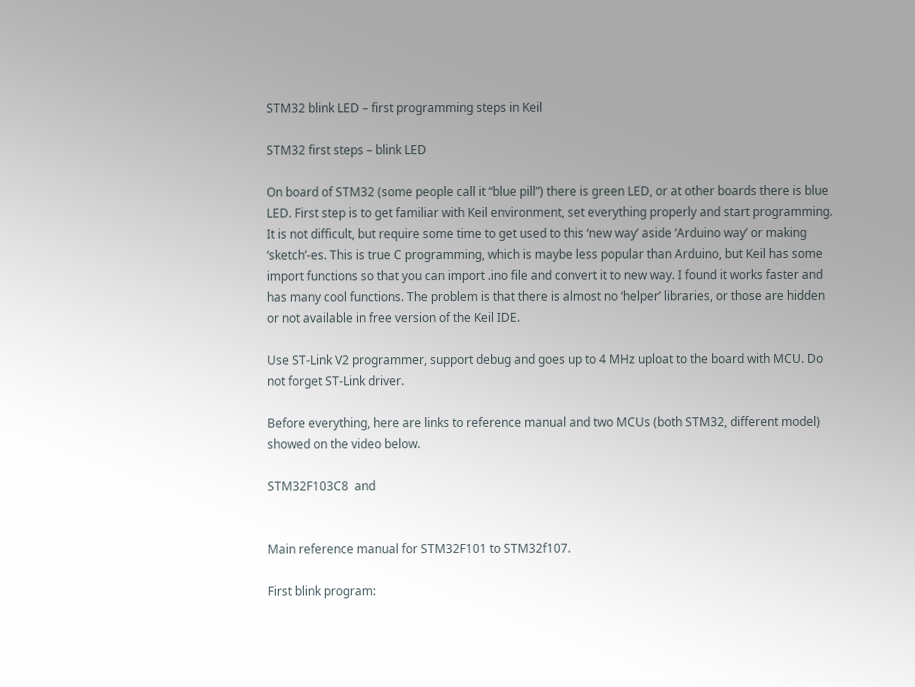STM32 blink LED – first programming steps in Keil

STM32 first steps – blink LED

On board of STM32 (some people call it “blue pill”) there is green LED, or at other boards there is blue LED. First step is to get familiar with Keil environment, set everything properly and start programming. It is not difficult, but require some time to get used to this ‘new way’ aside ‘Arduino way’ or making ‘sketch’-es. This is true C programming, which is maybe less popular than Arduino, but Keil has some import functions so that you can import .ino file and convert it to new way. I found it works faster and has many cool functions. The problem is that there is almost no ‘helper’ libraries, or those are hidden or not available in free version of the Keil IDE.

Use ST-Link V2 programmer, support debug and goes up to 4 MHz uploat to the board with MCU. Do not forget ST-Link driver.

Before everything, here are links to reference manual and two MCUs (both STM32, different model) showed on the video below.

STM32F103C8  and


Main reference manual for STM32F101 to STM32f107.

First blink program: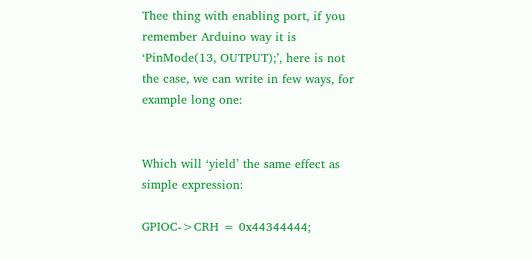Thee thing with enabling port, if you remember Arduino way it is ‘PinMode(13, OUTPUT);’, here is not the case, we can write in few ways, for example long one:


Which will ‘yield’ the same effect as simple expression:

GPIOC->CRH = 0x44344444;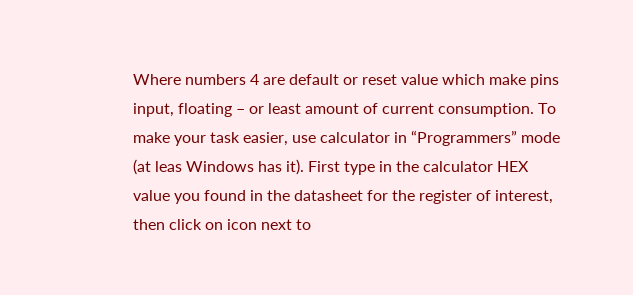Where numbers 4 are default or reset value which make pins input, floating – or least amount of current consumption. To make your task easier, use calculator in “Programmers” mode (at leas Windows has it). First type in the calculator HEX value you found in the datasheet for the register of interest, then click on icon next to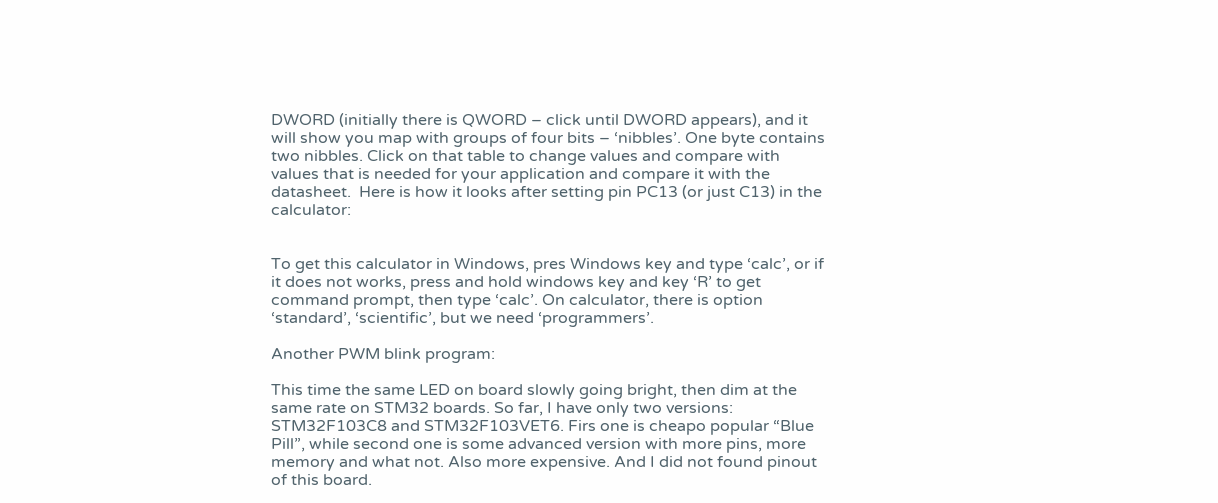DWORD (initially there is QWORD – click until DWORD appears), and it will show you map with groups of four bits – ‘nibbles’. One byte contains two nibbles. Click on that table to change values and compare with values that is needed for your application and compare it with the datasheet.  Here is how it looks after setting pin PC13 (or just C13) in the calculator:


To get this calculator in Windows, pres Windows key and type ‘calc’, or if it does not works, press and hold windows key and key ‘R’ to get command prompt, then type ‘calc’. On calculator, there is option ‘standard’, ‘scientific’, but we need ‘programmers’.

Another PWM blink program:

This time the same LED on board slowly going bright, then dim at the same rate on STM32 boards. So far, I have only two versions: STM32F103C8 and STM32F103VET6. Firs one is cheapo popular “Blue Pill”, while second one is some advanced version with more pins, more memory and what not. Also more expensive. And I did not found pinout of this board.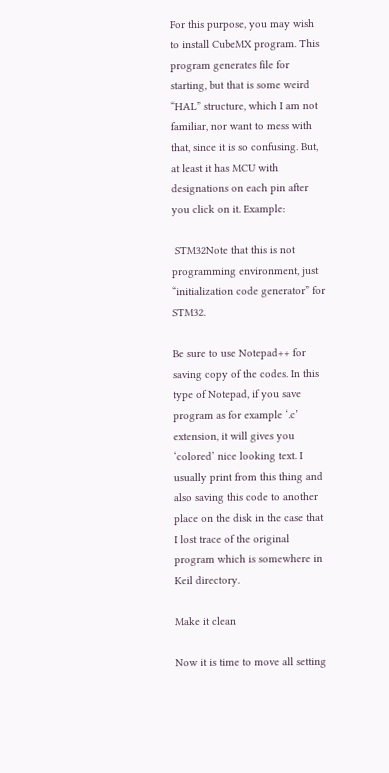For this purpose, you may wish to install CubeMX program. This program generates file for starting, but that is some weird “HAL” structure, which I am not familiar, nor want to mess with that, since it is so confusing. But, at least it has MCU with designations on each pin after you click on it. Example:

 STM32Note that this is not programming environment, just “initialization code generator” for STM32.

Be sure to use Notepad++ for saving copy of the codes. In this type of Notepad, if you save program as for example ‘.c’ extension, it will gives you ‘colored’ nice looking text. I usually print from this thing and also saving this code to another place on the disk in the case that I lost trace of the original program which is somewhere in Keil directory.

Make it clean

Now it is time to move all setting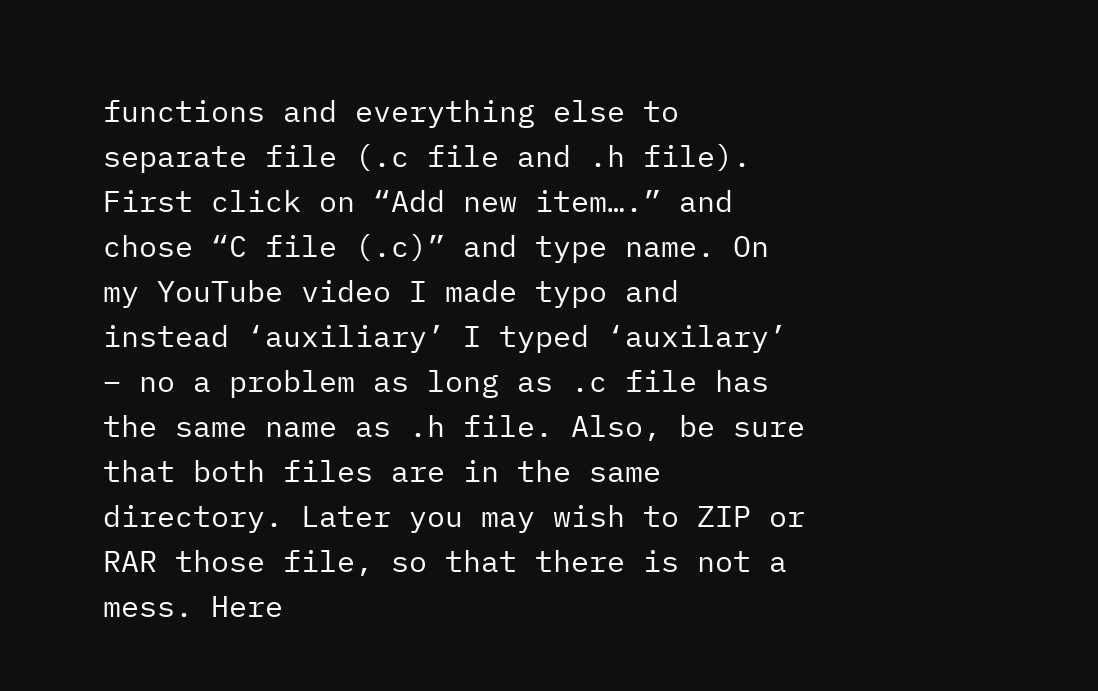functions and everything else to separate file (.c file and .h file). First click on “Add new item….” and chose “C file (.c)” and type name. On my YouTube video I made typo and instead ‘auxiliary’ I typed ‘auxilary’ – no a problem as long as .c file has the same name as .h file. Also, be sure that both files are in the same directory. Later you may wish to ZIP or RAR those file, so that there is not a mess. Here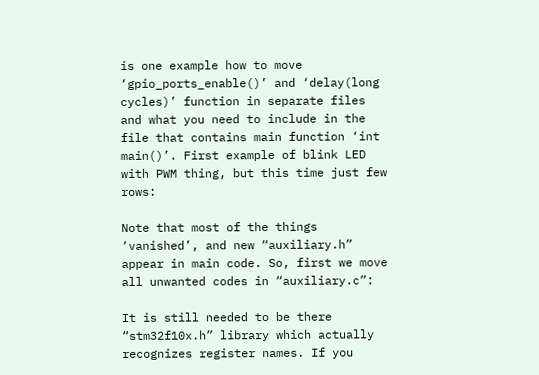is one example how to move ‘gpio_ports_enable()’ and ‘delay(long cycles)’ function in separate files and what you need to include in the file that contains main function ‘int main()’. First example of blink LED with PWM thing, but this time just few rows:

Note that most of the things ‘vanished’, and new “auxiliary.h” appear in main code. So, first we move all unwanted codes in “auxiliary.c”:

It is still needed to be there “stm32f10x.h” library which actually recognizes register names. If you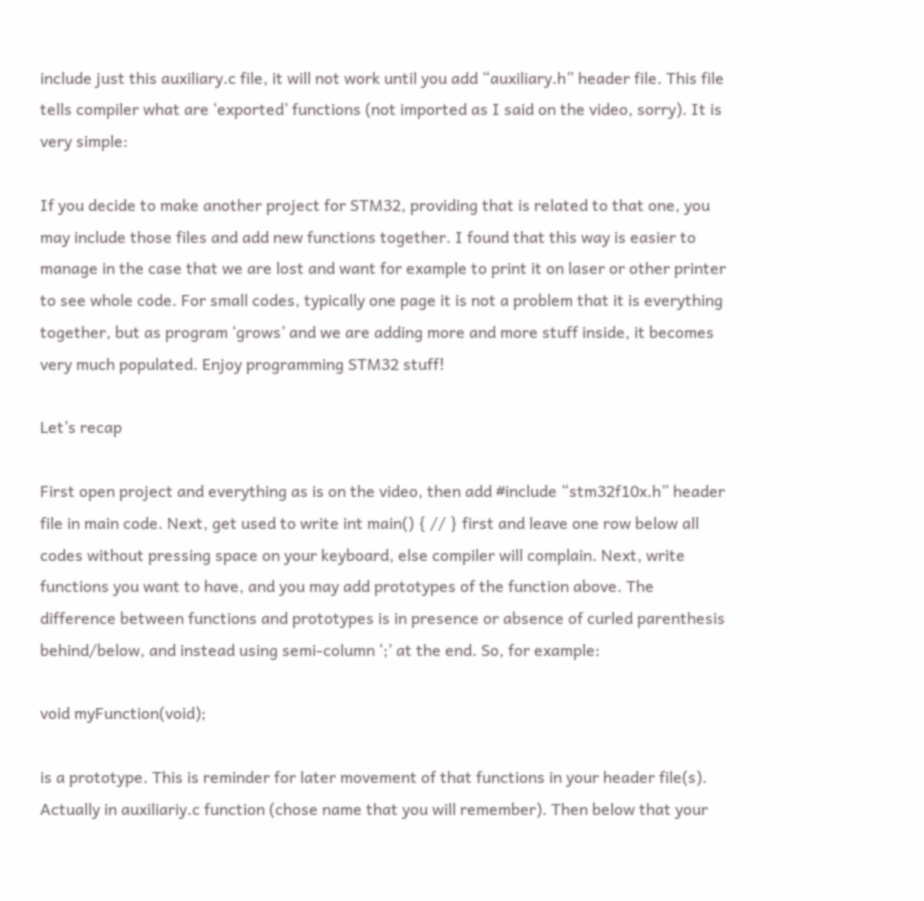include just this auxiliary.c file, it will not work until you add “auxiliary.h” header file. This file tells compiler what are ‘exported’ functions (not imported as I said on the video, sorry). It is very simple:

If you decide to make another project for STM32, providing that is related to that one, you may include those files and add new functions together. I found that this way is easier to manage in the case that we are lost and want for example to print it on laser or other printer to see whole code. For small codes, typically one page it is not a problem that it is everything together, but as program ‘grows’ and we are adding more and more stuff inside, it becomes very much populated. Enjoy programming STM32 stuff!

Let’s recap

First open project and everything as is on the video, then add #include “stm32f10x.h” header file in main code. Next, get used to write int main() { // } first and leave one row below all codes without pressing space on your keyboard, else compiler will complain. Next, write functions you want to have, and you may add prototypes of the function above. The difference between functions and prototypes is in presence or absence of curled parenthesis behind/below, and instead using semi-column ‘;’ at the end. So, for example:

void myFunction(void);

is a prototype. This is reminder for later movement of that functions in your header file(s). Actually in auxiliariy.c function (chose name that you will remember). Then below that your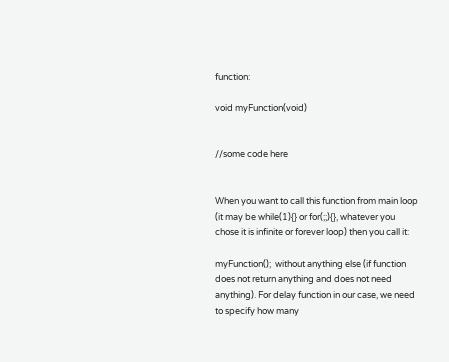function:

void myFunction(void)


//some code here


When you want to call this function from main loop (it may be while(1){} or for(;;){}, whatever you chose it is infinite or forever loop) then you call it:

myFunction();  without anything else (if function does not return anything and does not need anything). For delay function in our case, we need to specify how many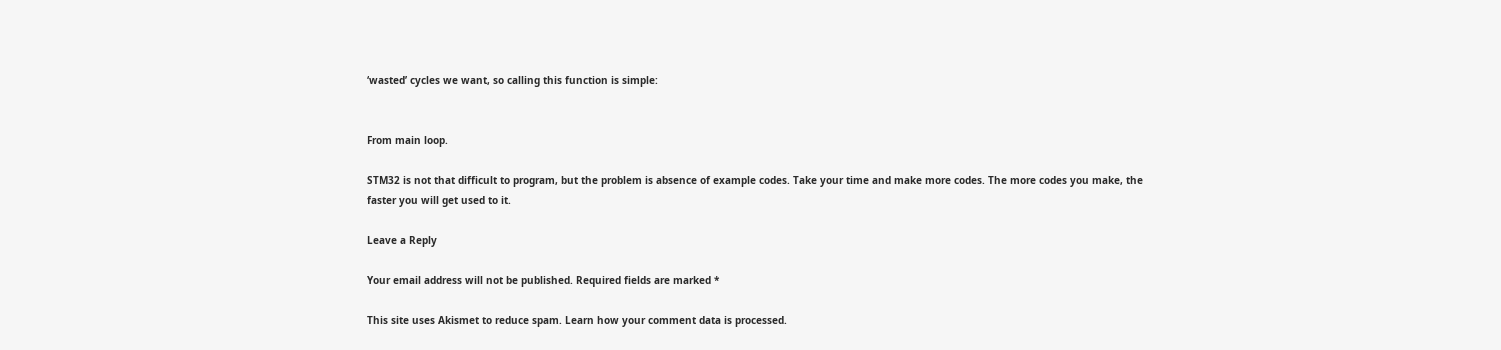‘wasted’ cycles we want, so calling this function is simple:


From main loop.

STM32 is not that difficult to program, but the problem is absence of example codes. Take your time and make more codes. The more codes you make, the faster you will get used to it.

Leave a Reply

Your email address will not be published. Required fields are marked *

This site uses Akismet to reduce spam. Learn how your comment data is processed.